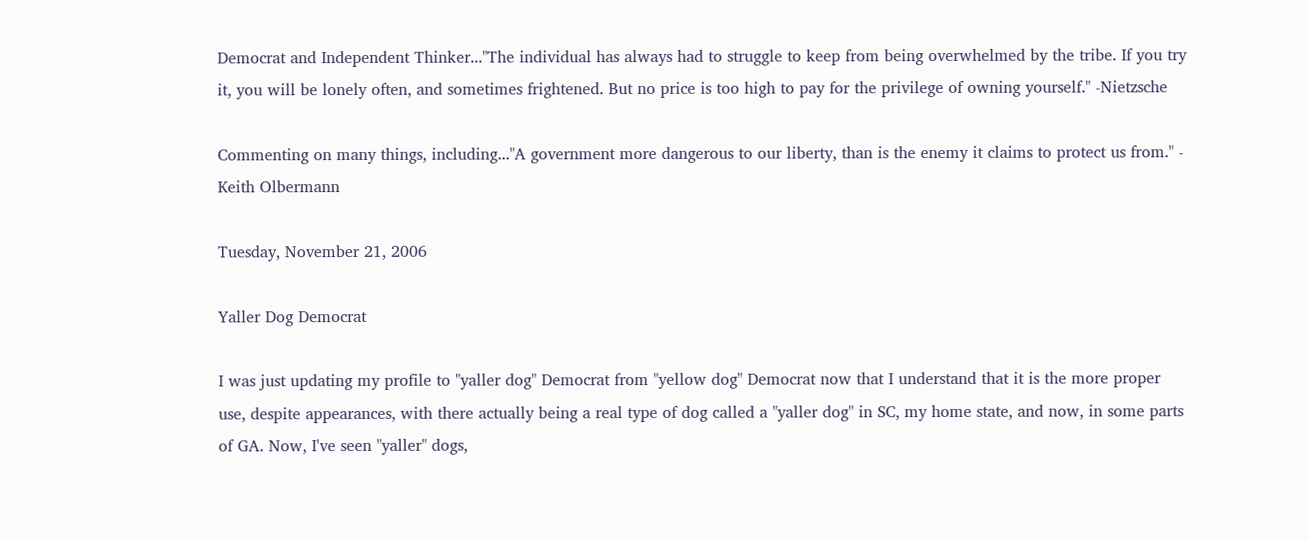Democrat and Independent Thinker..."The individual has always had to struggle to keep from being overwhelmed by the tribe. If you try it, you will be lonely often, and sometimes frightened. But no price is too high to pay for the privilege of owning yourself." -Nietzsche

Commenting on many things, including..."A government more dangerous to our liberty, than is the enemy it claims to protect us from." - Keith Olbermann

Tuesday, November 21, 2006

Yaller Dog Democrat

I was just updating my profile to "yaller dog" Democrat from "yellow dog" Democrat now that I understand that it is the more proper use, despite appearances, with there actually being a real type of dog called a "yaller dog" in SC, my home state, and now, in some parts of GA. Now, I've seen "yaller" dogs,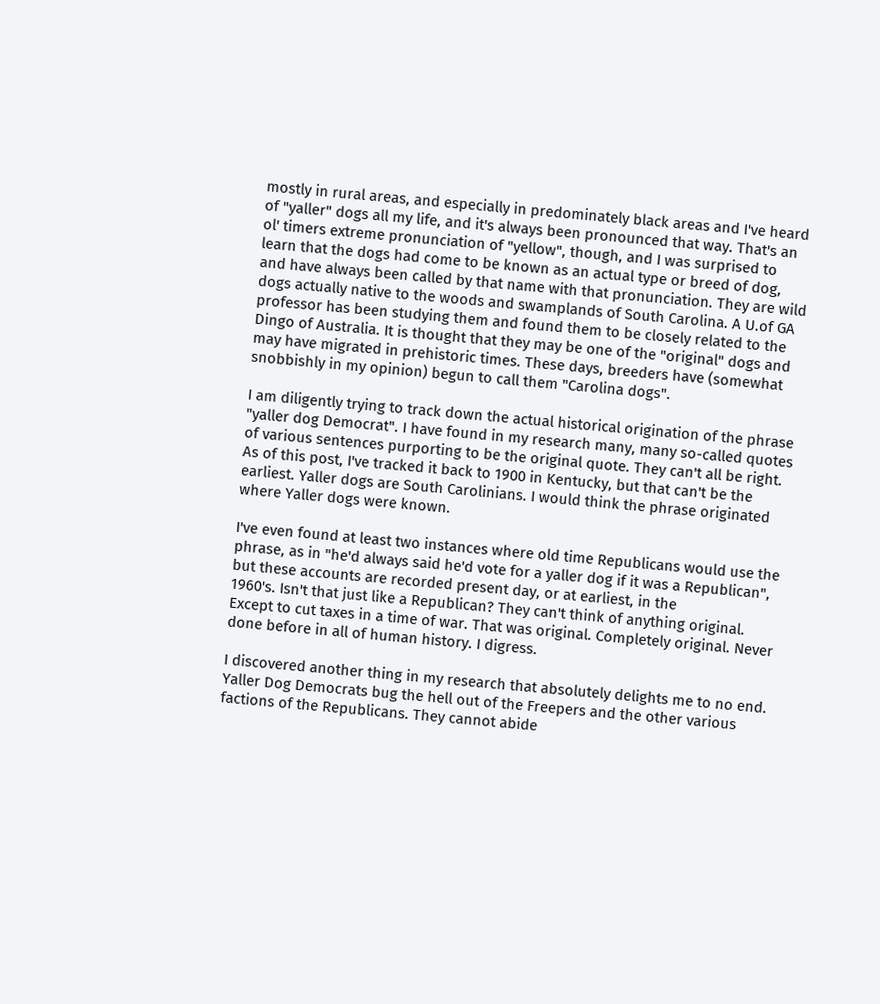mostly in rural areas, and especially in predominately black areas and I've heard of "yaller" dogs all my life, and it's always been pronounced that way. That's an ol' timers extreme pronunciation of "yellow", though, and I was surprised to learn that the dogs had come to be known as an actual type or breed of dog, and have always been called by that name with that pronunciation. They are wild dogs actually native to the woods and swamplands of South Carolina. A U.of GA professor has been studying them and found them to be closely related to the Dingo of Australia. It is thought that they may be one of the "original" dogs and may have migrated in prehistoric times. These days, breeders have (somewhat snobbishly in my opinion) begun to call them "Carolina dogs".

I am diligently trying to track down the actual historical origination of the phrase "yaller dog Democrat". I have found in my research many, many so-called quotes of various sentences purporting to be the original quote. They can't all be right. As of this post, I've tracked it back to 1900 in Kentucky, but that can't be the earliest. Yaller dogs are South Carolinians. I would think the phrase originated where Yaller dogs were known.

I've even found at least two instances where old time Republicans would use the phrase, as in "he'd always said he'd vote for a yaller dog if it was a Republican", but these accounts are recorded present day, or at earliest, in the
1960's. Isn't that just like a Republican? They can't think of anything original. Except to cut taxes in a time of war. That was original. Completely original. Never done before in all of human history. I digress.

I discovered another thing in my research that absolutely delights me to no end. Yaller Dog Democrats bug the hell out of the Freepers and the other various factions of the Republicans. They cannot abide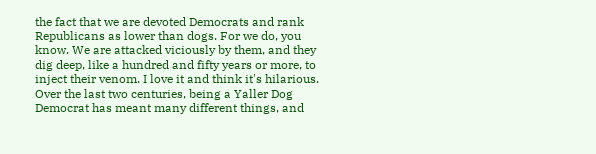the fact that we are devoted Democrats and rank Republicans as lower than dogs. For we do, you know. We are attacked viciously by them, and they dig deep, like a hundred and fifty years or more, to inject their venom. I love it and think it's hilarious. Over the last two centuries, being a Yaller Dog Democrat has meant many different things, and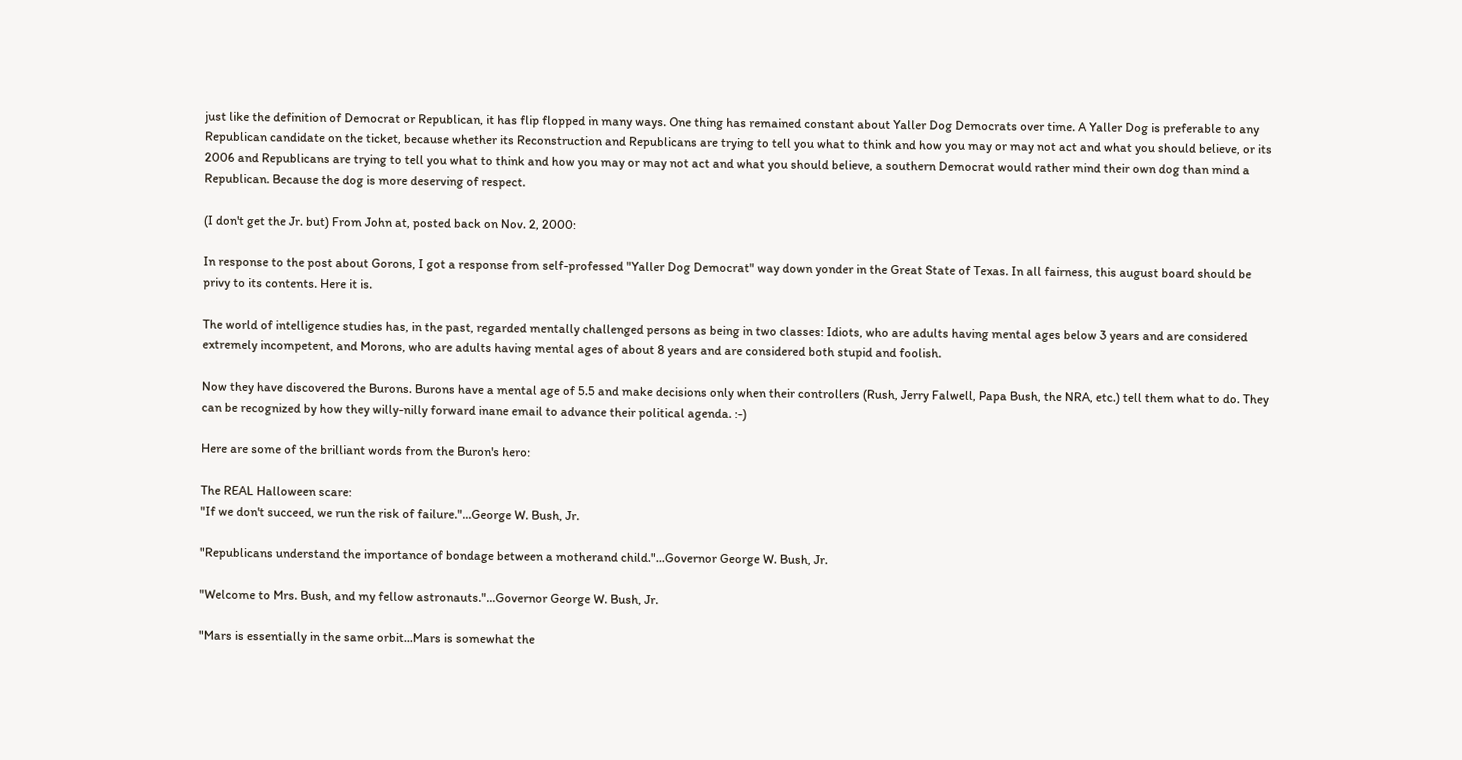just like the definition of Democrat or Republican, it has flip flopped in many ways. One thing has remained constant about Yaller Dog Democrats over time. A Yaller Dog is preferable to any Republican candidate on the ticket, because whether its Reconstruction and Republicans are trying to tell you what to think and how you may or may not act and what you should believe, or its 2006 and Republicans are trying to tell you what to think and how you may or may not act and what you should believe, a southern Democrat would rather mind their own dog than mind a Republican. Because the dog is more deserving of respect.

(I don't get the Jr. but) From John at, posted back on Nov. 2, 2000:

In response to the post about Gorons, I got a response from self-professed "Yaller Dog Democrat" way down yonder in the Great State of Texas. In all fairness, this august board should be privy to its contents. Here it is.

The world of intelligence studies has, in the past, regarded mentally challenged persons as being in two classes: Idiots, who are adults having mental ages below 3 years and are considered extremely incompetent, and Morons, who are adults having mental ages of about 8 years and are considered both stupid and foolish.

Now they have discovered the Burons. Burons have a mental age of 5.5 and make decisions only when their controllers (Rush, Jerry Falwell, Papa Bush, the NRA, etc.) tell them what to do. They can be recognized by how they willy-nilly forward inane email to advance their political agenda. :-)

Here are some of the brilliant words from the Buron's hero:

The REAL Halloween scare:
"If we don't succeed, we run the risk of failure."...George W. Bush, Jr.

"Republicans understand the importance of bondage between a motherand child."...Governor George W. Bush, Jr.

"Welcome to Mrs. Bush, and my fellow astronauts."...Governor George W. Bush, Jr.

"Mars is essentially in the same orbit...Mars is somewhat the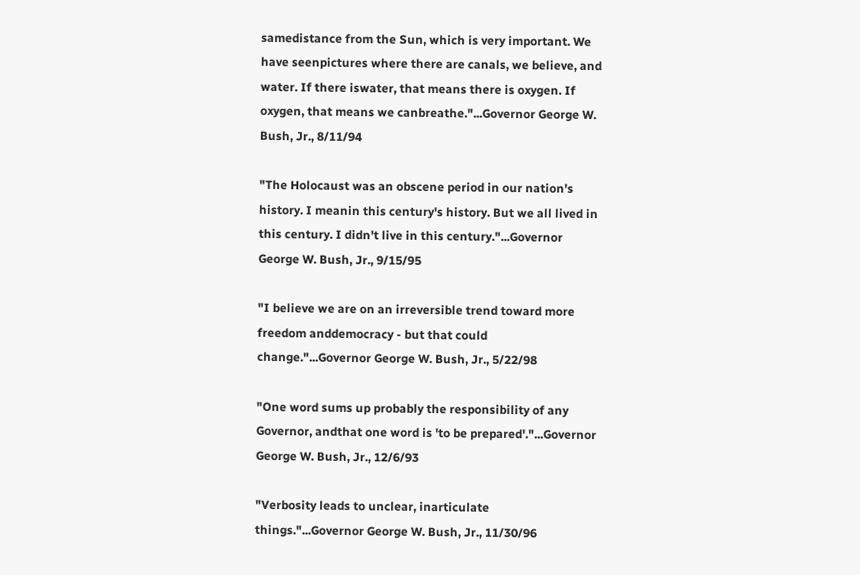samedistance from the Sun, which is very important. We have seenpictures where there are canals, we believe, and water. If there iswater, that means there is oxygen. If oxygen, that means we canbreathe."...Governor George W. Bush, Jr., 8/11/94

"The Holocaust was an obscene period in our nation's history. I meanin this century's history. But we all lived in this century. I didn't live in this century."...Governor George W. Bush, Jr., 9/15/95

"I believe we are on an irreversible trend toward more freedom anddemocracy - but that could change."...Governor George W. Bush, Jr., 5/22/98

"One word sums up probably the responsibility of any Governor, andthat one word is 'to be prepared'."...Governor George W. Bush, Jr., 12/6/93

"Verbosity leads to unclear, inarticulate things."...Governor George W. Bush, Jr., 11/30/96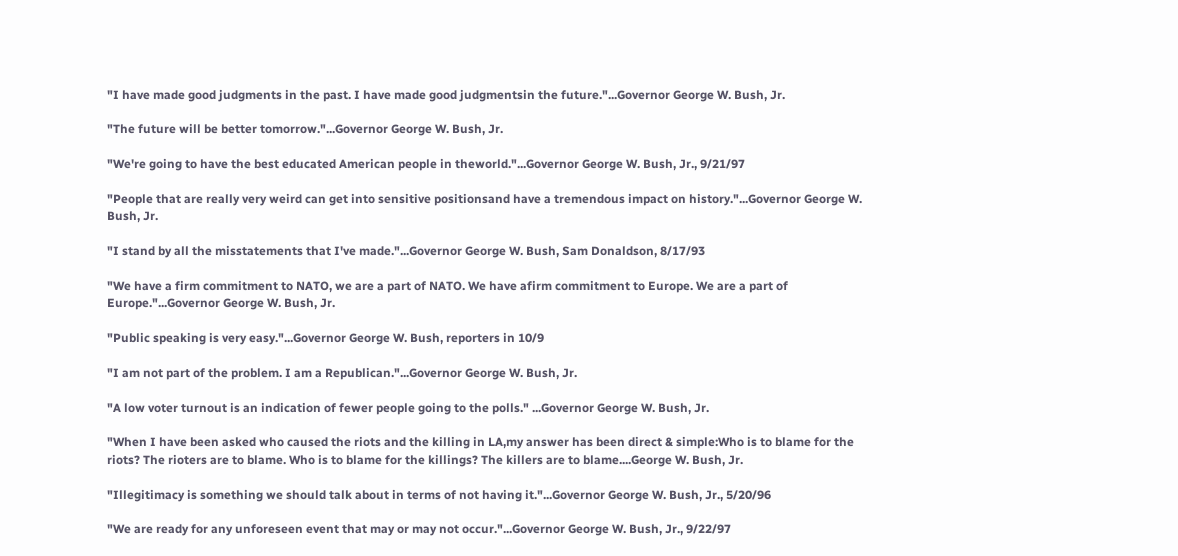"I have made good judgments in the past. I have made good judgmentsin the future."...Governor George W. Bush, Jr.

"The future will be better tomorrow."...Governor George W. Bush, Jr.

"We're going to have the best educated American people in theworld."...Governor George W. Bush, Jr., 9/21/97

"People that are really very weird can get into sensitive positionsand have a tremendous impact on history."...Governor George W. Bush, Jr.

"I stand by all the misstatements that I've made."...Governor George W. Bush, Sam Donaldson, 8/17/93

"We have a firm commitment to NATO, we are a part of NATO. We have afirm commitment to Europe. We are a part of Europe."...Governor George W. Bush, Jr.

"Public speaking is very easy."...Governor George W. Bush, reporters in 10/9

"I am not part of the problem. I am a Republican."...Governor George W. Bush, Jr.

"A low voter turnout is an indication of fewer people going to the polls." ...Governor George W. Bush, Jr.

"When I have been asked who caused the riots and the killing in LA,my answer has been direct & simple:Who is to blame for the riots? The rioters are to blame. Who is to blame for the killings? The killers are to blame....George W. Bush, Jr.

"Illegitimacy is something we should talk about in terms of not having it."...Governor George W. Bush, Jr., 5/20/96

"We are ready for any unforeseen event that may or may not occur."...Governor George W. Bush, Jr., 9/22/97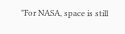"For NASA, space is still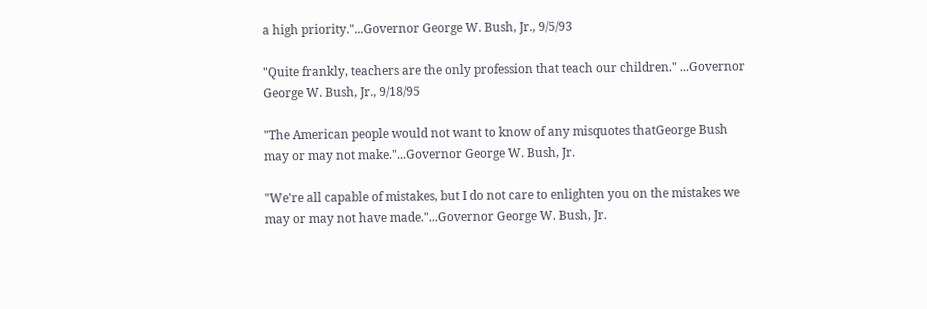a high priority."...Governor George W. Bush, Jr., 9/5/93

"Quite frankly, teachers are the only profession that teach our children." ...Governor George W. Bush, Jr., 9/18/95

"The American people would not want to know of any misquotes thatGeorge Bush may or may not make."...Governor George W. Bush, Jr.

"We're all capable of mistakes, but I do not care to enlighten you on the mistakes we may or may not have made."...Governor George W. Bush, Jr.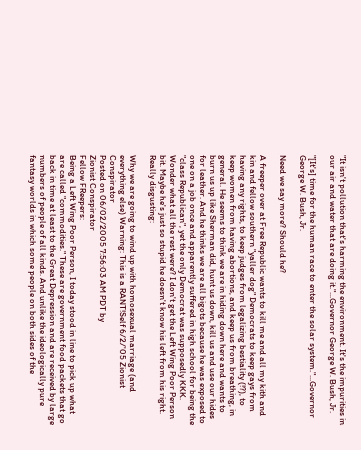"It isn't pollution that's harming the environment. It's the impurities in our air and water that are doing it."...Governor George W. Bush, Jr.

"[It's] time for the human race to enter the solar system."...Governor George W. Bush, Jr.

Need we say more? Should he?

A freeper over at Free Republic wants to kill me and all my kith and kin and fellow southern "yaller dog" Democrats to keep gays from having any rights, to keep judges from legalizing bestiality (!?), to keep women from having abortions, and keep us from breathing, in general. He seems to think we are in hiding down here and wants to burn us up like Sherman did, hunt us down, kill us and use our hides for leather. And he thinks we are all bigots because he was exposed to one on a job once and apparently suffered in high school for being the "class Republican", yet the only Democrat was supposedly KKK. Wonder what all the rest were? I don't get the Left Wing Poor Person bit. Maybe he's just so stupid he doesn't know his left from his right. Really disgusting:

Why we are going to wind up with homosexual marriage (and everything else) Warning: This is a RANT!Self 6/2/'05 Zionist Conspirator
Posted on 06/02/2005 7:56:03 AM PDT by
Zionist Conspirator
Fellow FReepers:
Being a Left Wing Poor Person, I today stood in line to pick up what are called "commodities." These are government food packets that go back in time at least to the Great Depression and are received by large numbers of people of all kinds. And unlike the ideologically pure fantasy worlds in which some people on both sides of the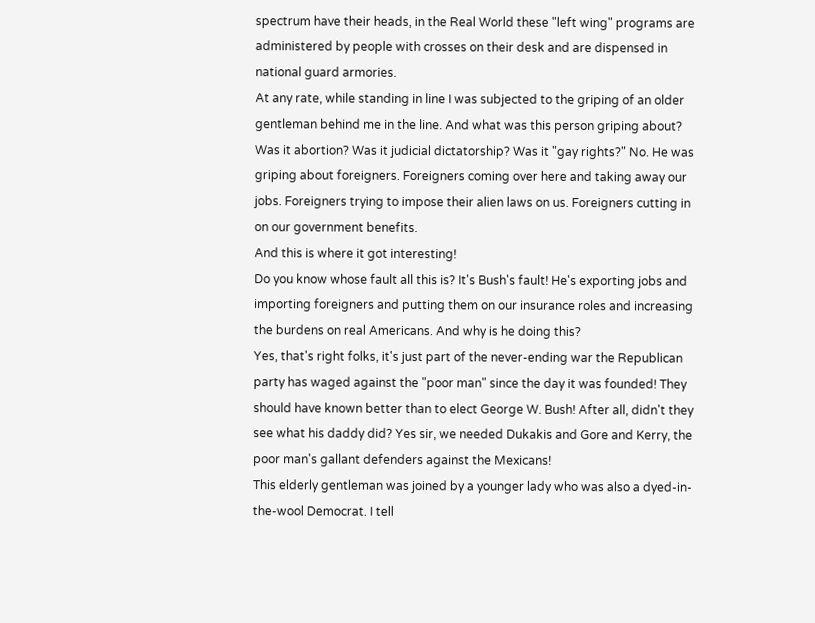spectrum have their heads, in the Real World these "left wing" programs are administered by people with crosses on their desk and are dispensed in national guard armories.
At any rate, while standing in line I was subjected to the griping of an older gentleman behind me in the line. And what was this person griping about? Was it abortion? Was it judicial dictatorship? Was it "gay rights?" No. He was griping about foreigners. Foreigners coming over here and taking away our jobs. Foreigners trying to impose their alien laws on us. Foreigners cutting in on our government benefits.
And this is where it got interesting!
Do you know whose fault all this is? It's Bush's fault! He's exporting jobs and importing foreigners and putting them on our insurance roles and increasing the burdens on real Americans. And why is he doing this?
Yes, that's right folks, it's just part of the never-ending war the Republican party has waged against the "poor man" since the day it was founded! They should have known better than to elect George W. Bush! After all, didn't they see what his daddy did? Yes sir, we needed Dukakis and Gore and Kerry, the poor man's gallant defenders against the Mexicans!
This elderly gentleman was joined by a younger lady who was also a dyed-in-the-wool Democrat. I tell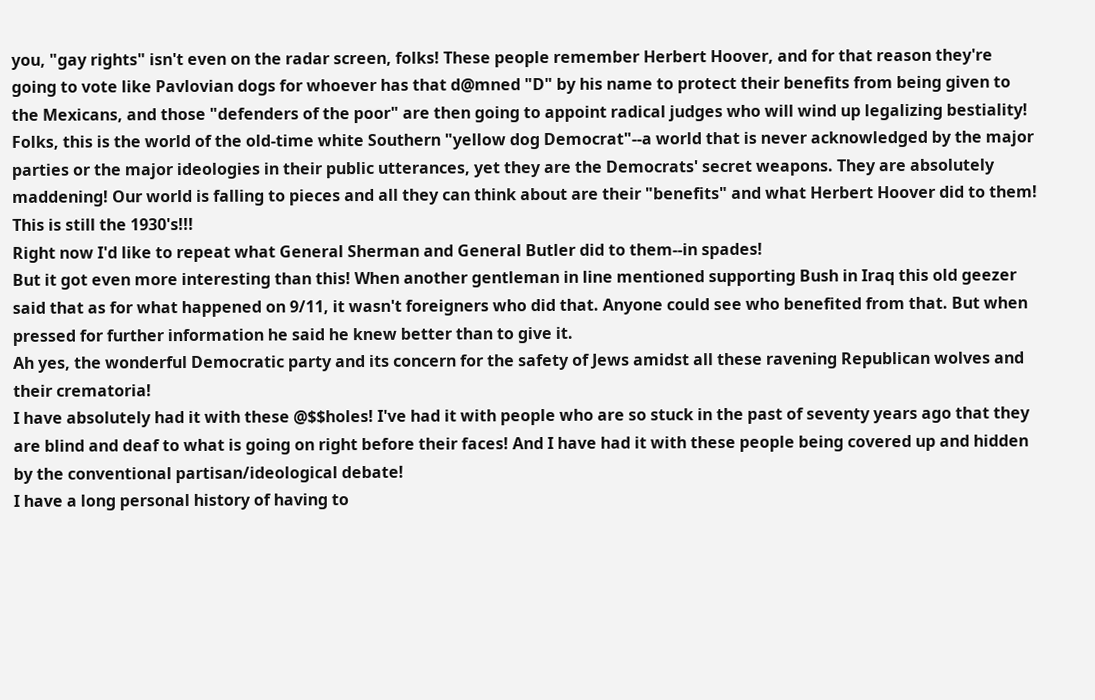you, "gay rights" isn't even on the radar screen, folks! These people remember Herbert Hoover, and for that reason they're going to vote like Pavlovian dogs for whoever has that d@mned "D" by his name to protect their benefits from being given to the Mexicans, and those "defenders of the poor" are then going to appoint radical judges who will wind up legalizing bestiality!
Folks, this is the world of the old-time white Southern "yellow dog Democrat"--a world that is never acknowledged by the major parties or the major ideologies in their public utterances, yet they are the Democrats' secret weapons. They are absolutely maddening! Our world is falling to pieces and all they can think about are their "benefits" and what Herbert Hoover did to them! This is still the 1930's!!!
Right now I'd like to repeat what General Sherman and General Butler did to them--in spades!
But it got even more interesting than this! When another gentleman in line mentioned supporting Bush in Iraq this old geezer said that as for what happened on 9/11, it wasn't foreigners who did that. Anyone could see who benefited from that. But when pressed for further information he said he knew better than to give it.
Ah yes, the wonderful Democratic party and its concern for the safety of Jews amidst all these ravening Republican wolves and their crematoria!
I have absolutely had it with these @$$holes! I've had it with people who are so stuck in the past of seventy years ago that they are blind and deaf to what is going on right before their faces! And I have had it with these people being covered up and hidden by the conventional partisan/ideological debate!
I have a long personal history of having to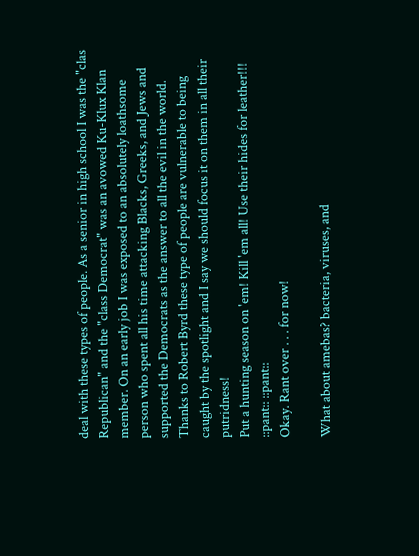deal with these types of people. As a senior in high school I was the "clas Republican" and the "class Democrat" was an avowed Ku-Klux Klan member. On an early job I was exposed to an absolutely loathsome person who spent all his time attacking Blacks, Greeks, and Jews and supported the Democrats as the answer to all the evil in the world. Thanks to Robert Byrd these type of people are vulnerable to being caught by the spotlight and I say we should focus it on them in all their putridness!
Put a hunting season on 'em! Kill 'em all! Use their hides for leather!!!
::pant:: ::pant::
Okay. Rant over . . . for now!

What about amebas? bacteria, viruses, and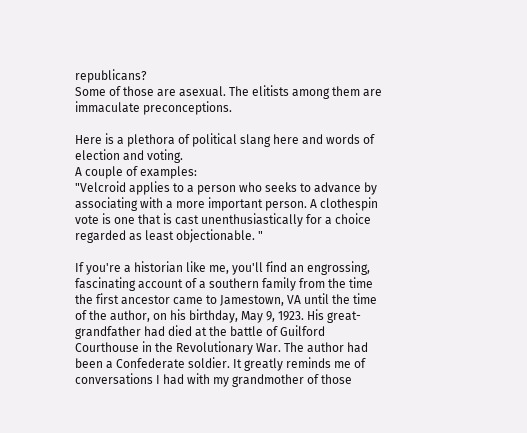republicans?
Some of those are asexual. The elitists among them are immaculate preconceptions.

Here is a plethora of political slang here and words of election and voting.
A couple of examples:
"Velcroid applies to a person who seeks to advance by associating with a more important person. A clothespin vote is one that is cast unenthusiastically for a choice regarded as least objectionable. "

If you're a historian like me, you'll find an engrossing, fascinating account of a southern family from the time the first ancestor came to Jamestown, VA until the time of the author, on his birthday, May 9, 1923. His great-grandfather had died at the battle of Guilford Courthouse in the Revolutionary War. The author had been a Confederate soldier. It greatly reminds me of conversations I had with my grandmother of those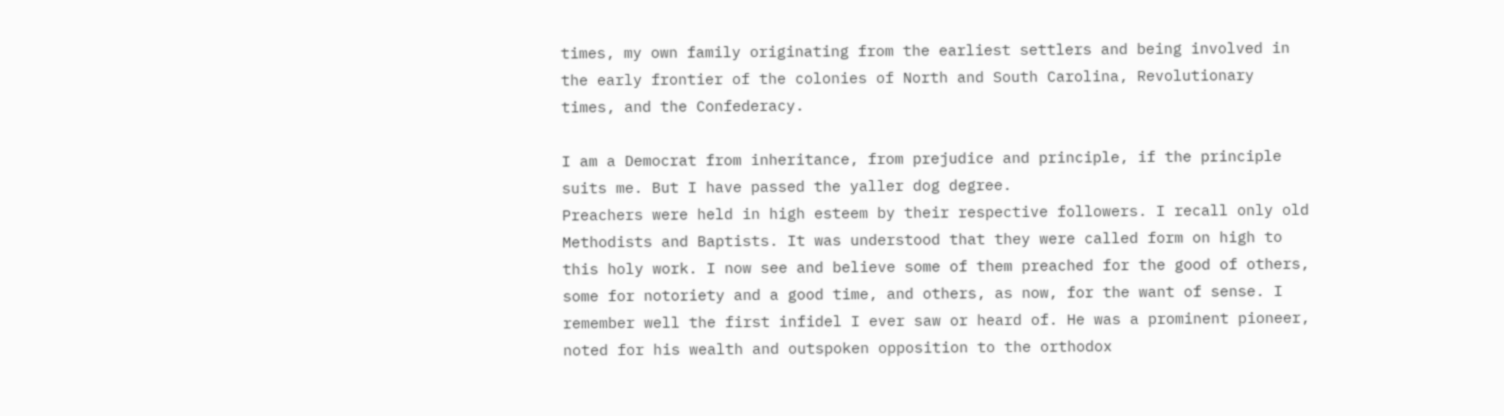times, my own family originating from the earliest settlers and being involved in the early frontier of the colonies of North and South Carolina, Revolutionary times, and the Confederacy.

I am a Democrat from inheritance, from prejudice and principle, if the principle suits me. But I have passed the yaller dog degree.
Preachers were held in high esteem by their respective followers. I recall only old Methodists and Baptists. It was understood that they were called form on high to this holy work. I now see and believe some of them preached for the good of others, some for notoriety and a good time, and others, as now, for the want of sense. I remember well the first infidel I ever saw or heard of. He was a prominent pioneer, noted for his wealth and outspoken opposition to the orthodox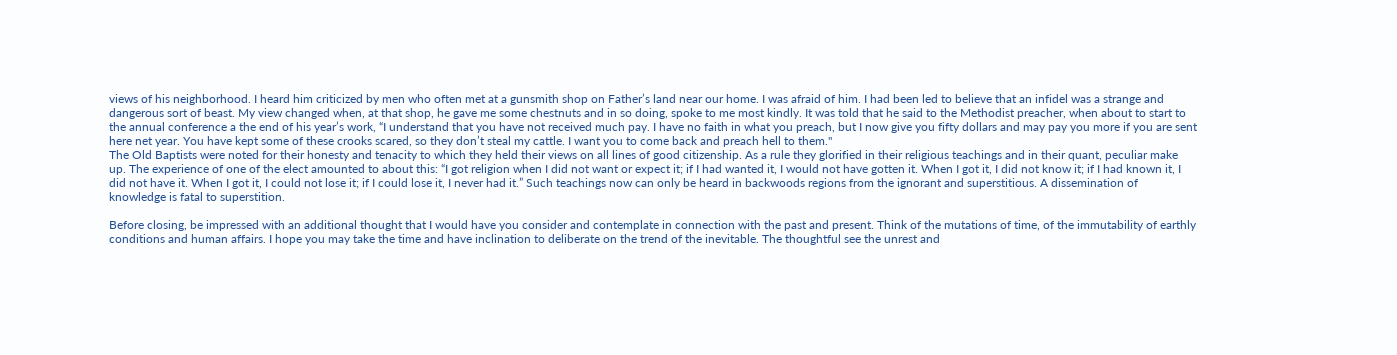views of his neighborhood. I heard him criticized by men who often met at a gunsmith shop on Father’s land near our home. I was afraid of him. I had been led to believe that an infidel was a strange and dangerous sort of beast. My view changed when, at that shop, he gave me some chestnuts and in so doing, spoke to me most kindly. It was told that he said to the Methodist preacher, when about to start to the annual conference a the end of his year’s work, “I understand that you have not received much pay. I have no faith in what you preach, but I now give you fifty dollars and may pay you more if you are sent here net year. You have kept some of these crooks scared, so they don’t steal my cattle. I want you to come back and preach hell to them."
The Old Baptists were noted for their honesty and tenacity to which they held their views on all lines of good citizenship. As a rule they glorified in their religious teachings and in their quant, peculiar make up. The experience of one of the elect amounted to about this: “I got religion when I did not want or expect it; if I had wanted it, I would not have gotten it. When I got it, I did not know it; if I had known it, I did not have it. When I got it, I could not lose it; if I could lose it, I never had it.” Such teachings now can only be heard in backwoods regions from the ignorant and superstitious. A dissemination of knowledge is fatal to superstition.

Before closing, be impressed with an additional thought that I would have you consider and contemplate in connection with the past and present. Think of the mutations of time, of the immutability of earthly conditions and human affairs. I hope you may take the time and have inclination to deliberate on the trend of the inevitable. The thoughtful see the unrest and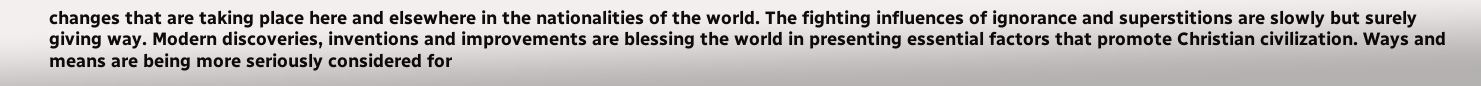changes that are taking place here and elsewhere in the nationalities of the world. The fighting influences of ignorance and superstitions are slowly but surely giving way. Modern discoveries, inventions and improvements are blessing the world in presenting essential factors that promote Christian civilization. Ways and means are being more seriously considered for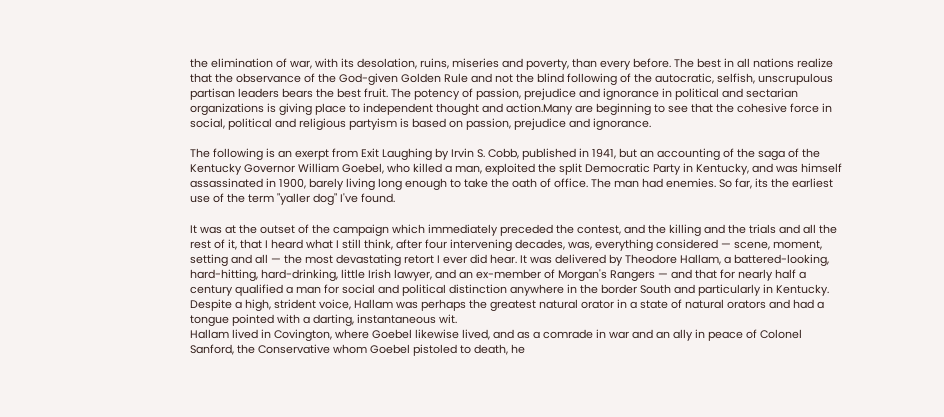the elimination of war, with its desolation, ruins, miseries and poverty, than every before. The best in all nations realize that the observance of the God-given Golden Rule and not the blind following of the autocratic, selfish, unscrupulous partisan leaders bears the best fruit. The potency of passion, prejudice and ignorance in political and sectarian organizations is giving place to independent thought and action.Many are beginning to see that the cohesive force in social, political and religious partyism is based on passion, prejudice and ignorance.

The following is an exerpt from Exit Laughing by Irvin S. Cobb, published in 1941, but an accounting of the saga of the Kentucky Governor William Goebel, who killed a man, exploited the split Democratic Party in Kentucky, and was himself assassinated in 1900, barely living long enough to take the oath of office. The man had enemies. So far, its the earliest use of the term "yaller dog" I've found.

It was at the outset of the campaign which immediately preceded the contest, and the killing and the trials and all the rest of it, that I heard what I still think, after four intervening decades, was, everything considered — scene, moment, setting and all — the most devastating retort I ever did hear. It was delivered by Theodore Hallam, a battered-looking, hard-hitting, hard-drinking, little Irish lawyer, and an ex-member of Morgan's Rangers — and that for nearly half a century qualified a man for social and political distinction anywhere in the border South and particularly in Kentucky. Despite a high, strident voice, Hallam was perhaps the greatest natural orator in a state of natural orators and had a tongue pointed with a darting, instantaneous wit.
Hallam lived in Covington, where Goebel likewise lived, and as a comrade in war and an ally in peace of Colonel Sanford, the Conservative whom Goebel pistoled to death, he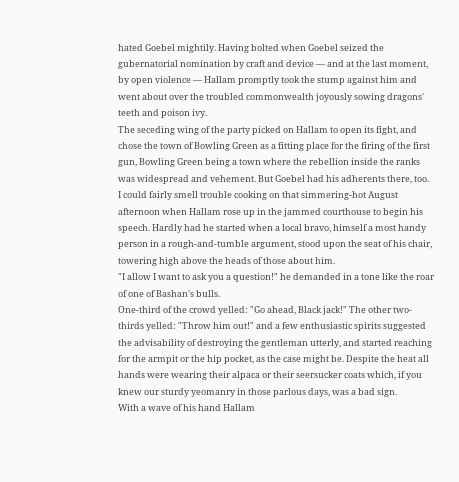hated Goebel mightily. Having bolted when Goebel seized the gubernatorial nomination by craft and device — and at the last moment, by open violence — Hallam promptly took the stump against him and went about over the troubled commonwealth joyously sowing dragons' teeth and poison ivy.
The seceding wing of the party picked on Hallam to open its fight, and chose the town of Bowling Green as a fitting place for the firing of the first gun, Bowling Green being a town where the rebellion inside the ranks was widespread and vehement. But Goebel had his adherents there, too.
I could fairly smell trouble cooking on that simmering-hot August afternoon when Hallam rose up in the jammed courthouse to begin his speech. Hardly had he started when a local bravo, himself a most handy person in a rough-and-tumble argument, stood upon the seat of his chair, towering high above the heads of those about him.
"I allow I want to ask you a question!" he demanded in a tone like the roar of one of Bashan's bulls.
One-third of the crowd yelled: "Go ahead, Black jack!" The other two-thirds yelled: "Throw him out!" and a few enthusiastic spirits suggested the advisability of destroying the gentleman utterly, and started reaching for the armpit or the hip pocket, as the case might be. Despite the heat all hands were wearing their alpaca or their seersucker coats which, if you knew our sturdy yeomanry in those parlous days, was a bad sign.
With a wave of his hand Hallam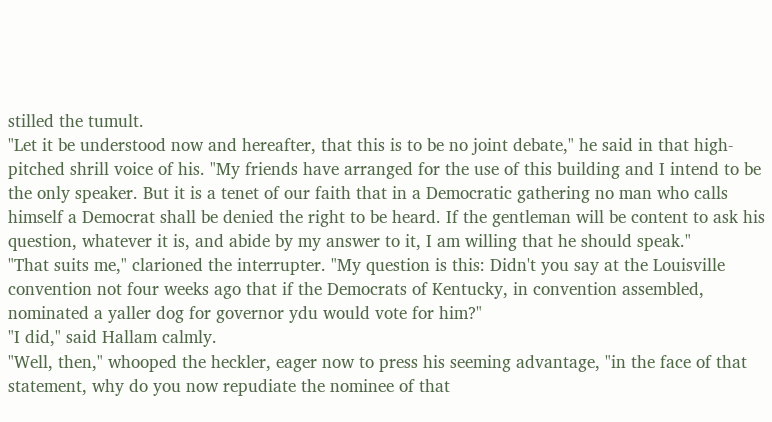stilled the tumult.
"Let it be understood now and hereafter, that this is to be no joint debate," he said in that high-pitched shrill voice of his. "My friends have arranged for the use of this building and I intend to be the only speaker. But it is a tenet of our faith that in a Democratic gathering no man who calls himself a Democrat shall be denied the right to be heard. If the gentleman will be content to ask his question, whatever it is, and abide by my answer to it, I am willing that he should speak."
"That suits me," clarioned the interrupter. "My question is this: Didn't you say at the Louisville convention not four weeks ago that if the Democrats of Kentucky, in convention assembled, nominated a yaller dog for governor ydu would vote for him?"
"I did," said Hallam calmly.
"Well, then," whooped the heckler, eager now to press his seeming advantage, "in the face of that statement, why do you now repudiate the nominee of that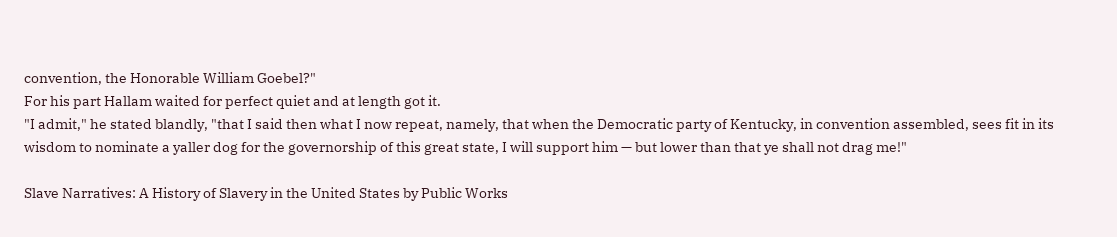convention, the Honorable William Goebel?"
For his part Hallam waited for perfect quiet and at length got it.
"I admit," he stated blandly, "that I said then what I now repeat, namely, that when the Democratic party of Kentucky, in convention assembled, sees fit in its wisdom to nominate a yaller dog for the governorship of this great state, I will support him — but lower than that ye shall not drag me!"

Slave Narratives: A History of Slavery in the United States by Public Works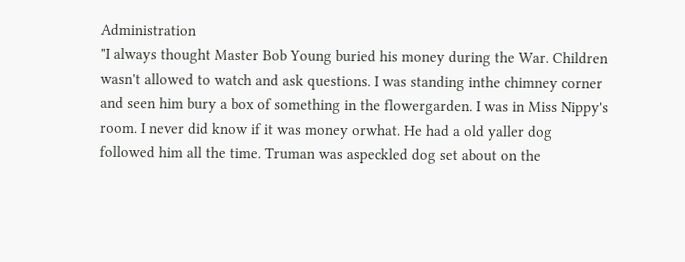Administration
"I always thought Master Bob Young buried his money during the War. Children wasn't allowed to watch and ask questions. I was standing inthe chimney corner and seen him bury a box of something in the flowergarden. I was in Miss Nippy's room. I never did know if it was money orwhat. He had a old yaller dog followed him all the time. Truman was aspeckled dog set about on the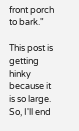front porch to bark."

This post is getting hinky because it is so large. So, I'll end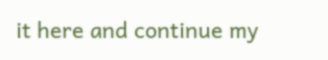it here and continue my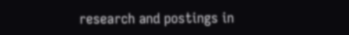research and postings in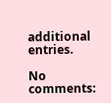additional entries.

No comments: